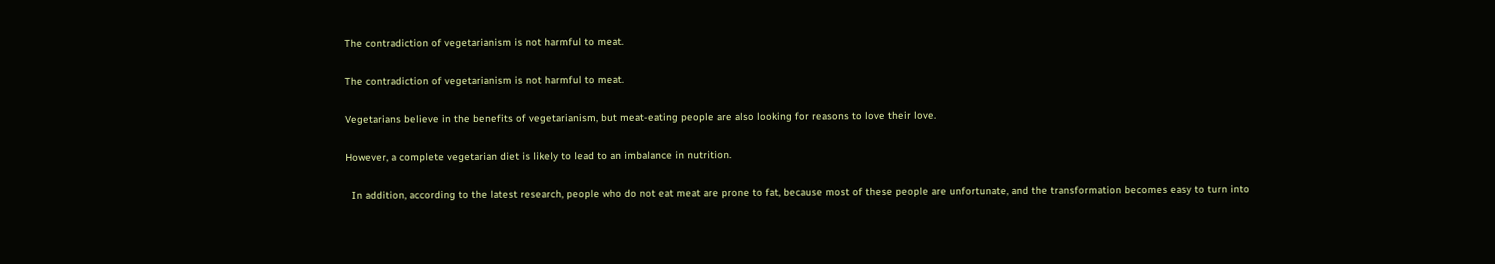The contradiction of vegetarianism is not harmful to meat.

The contradiction of vegetarianism is not harmful to meat.

Vegetarians believe in the benefits of vegetarianism, but meat-eating people are also looking for reasons to love their love.

However, a complete vegetarian diet is likely to lead to an imbalance in nutrition.

  In addition, according to the latest research, people who do not eat meat are prone to fat, because most of these people are unfortunate, and the transformation becomes easy to turn into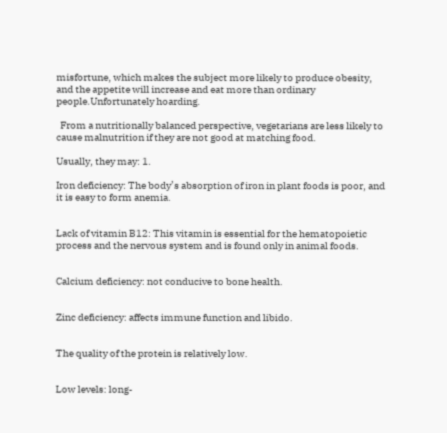misfortune, which makes the subject more likely to produce obesity, and the appetite will increase and eat more than ordinary people.Unfortunately hoarding.

  From a nutritionally balanced perspective, vegetarians are less likely to cause malnutrition if they are not good at matching food.

Usually, they may: 1.

Iron deficiency: The body’s absorption of iron in plant foods is poor, and it is easy to form anemia.


Lack of vitamin B12: This vitamin is essential for the hematopoietic process and the nervous system and is found only in animal foods.


Calcium deficiency: not conducive to bone health.


Zinc deficiency: affects immune function and libido.


The quality of the protein is relatively low.


Low levels: long-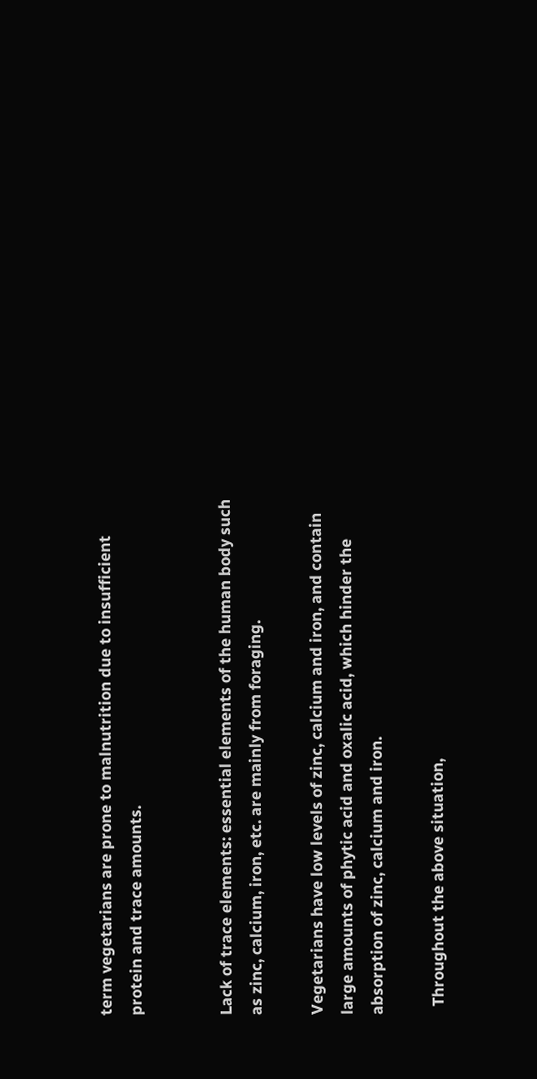term vegetarians are prone to malnutrition due to insufficient protein and trace amounts.


Lack of trace elements: essential elements of the human body such as zinc, calcium, iron, etc. are mainly from foraging.

Vegetarians have low levels of zinc, calcium and iron, and contain large amounts of phytic acid and oxalic acid, which hinder the absorption of zinc, calcium and iron.

  Throughout the above situation,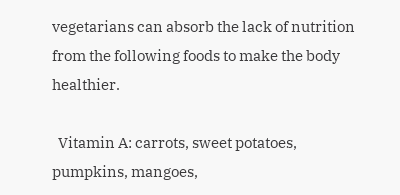vegetarians can absorb the lack of nutrition from the following foods to make the body healthier.

  Vitamin A: carrots, sweet potatoes, pumpkins, mangoes,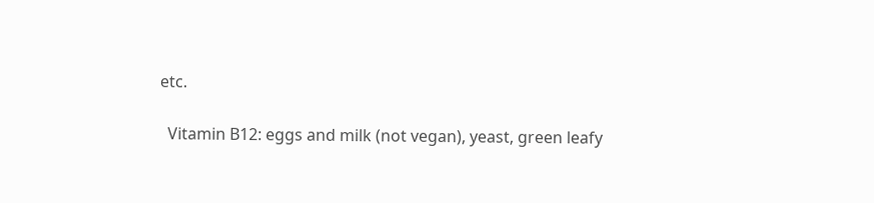etc.

  Vitamin B12: eggs and milk (not vegan), yeast, green leafy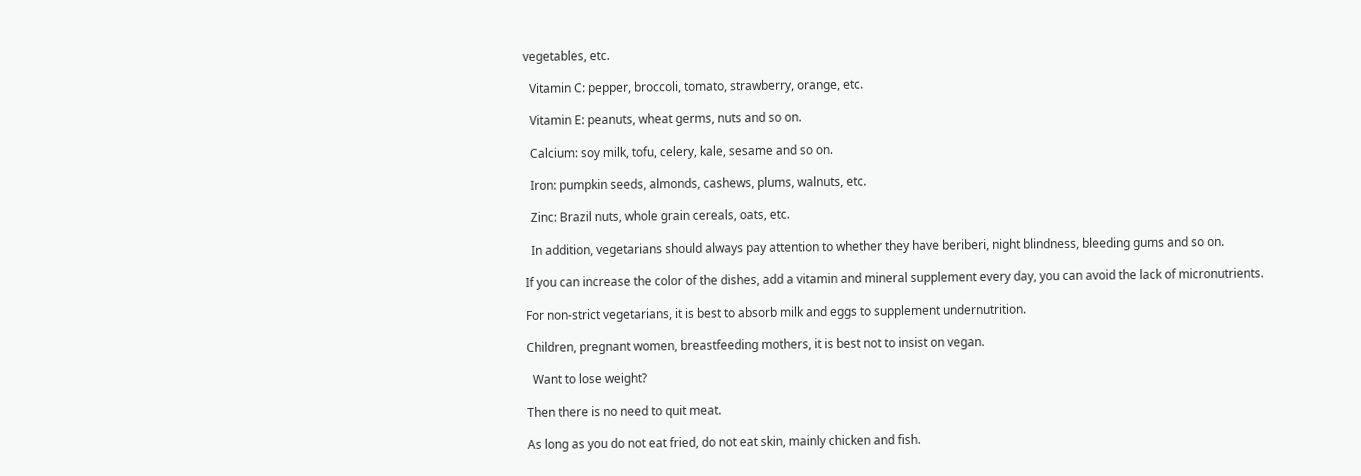vegetables, etc.

  Vitamin C: pepper, broccoli, tomato, strawberry, orange, etc.

  Vitamin E: peanuts, wheat germs, nuts and so on.

  Calcium: soy milk, tofu, celery, kale, sesame and so on.

  Iron: pumpkin seeds, almonds, cashews, plums, walnuts, etc.

  Zinc: Brazil nuts, whole grain cereals, oats, etc.

  In addition, vegetarians should always pay attention to whether they have beriberi, night blindness, bleeding gums and so on.

If you can increase the color of the dishes, add a vitamin and mineral supplement every day, you can avoid the lack of micronutrients.

For non-strict vegetarians, it is best to absorb milk and eggs to supplement undernutrition.

Children, pregnant women, breastfeeding mothers, it is best not to insist on vegan.

  Want to lose weight?

Then there is no need to quit meat.

As long as you do not eat fried, do not eat skin, mainly chicken and fish.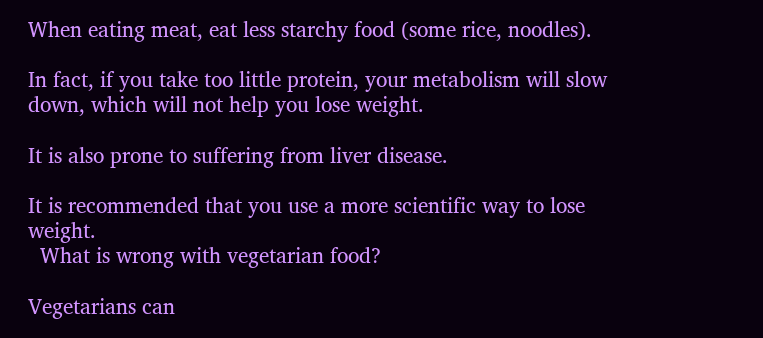When eating meat, eat less starchy food (some rice, noodles).

In fact, if you take too little protein, your metabolism will slow down, which will not help you lose weight.

It is also prone to suffering from liver disease.

It is recommended that you use a more scientific way to lose weight.
  What is wrong with vegetarian food?

Vegetarians can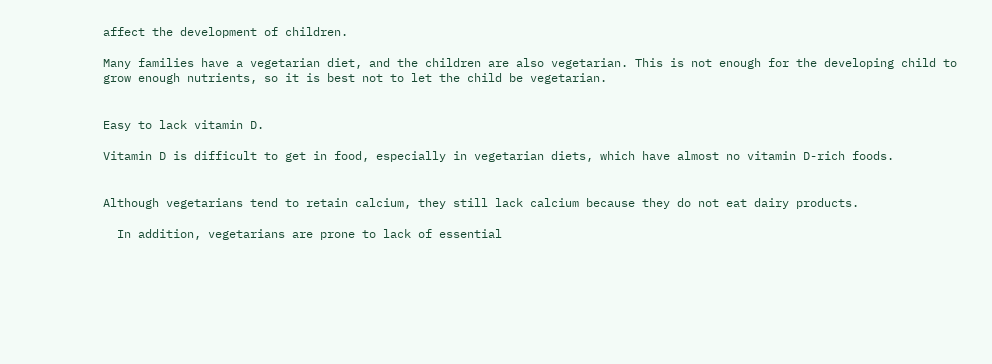affect the development of children.

Many families have a vegetarian diet, and the children are also vegetarian. This is not enough for the developing child to grow enough nutrients, so it is best not to let the child be vegetarian.


Easy to lack vitamin D.

Vitamin D is difficult to get in food, especially in vegetarian diets, which have almost no vitamin D-rich foods.


Although vegetarians tend to retain calcium, they still lack calcium because they do not eat dairy products.

  In addition, vegetarians are prone to lack of essential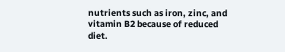nutrients such as iron, zinc, and vitamin B2 because of reduced diet.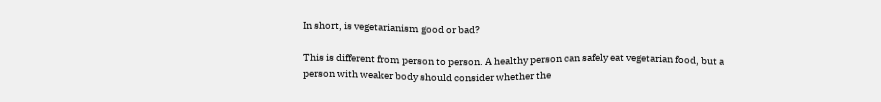In short, is vegetarianism good or bad?

This is different from person to person. A healthy person can safely eat vegetarian food, but a person with weaker body should consider whether the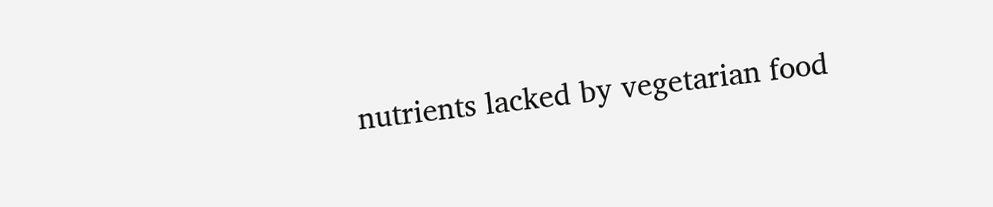nutrients lacked by vegetarian food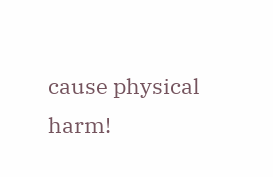cause physical harm!